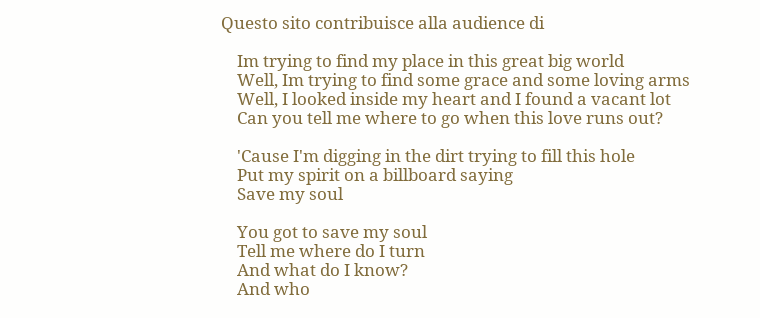Questo sito contribuisce alla audience di

    Im trying to find my place in this great big world
    Well, Im trying to find some grace and some loving arms
    Well, I looked inside my heart and I found a vacant lot
    Can you tell me where to go when this love runs out?

    'Cause I'm digging in the dirt trying to fill this hole
    Put my spirit on a billboard saying
    Save my soul

    You got to save my soul
    Tell me where do I turn
    And what do I know?
    And who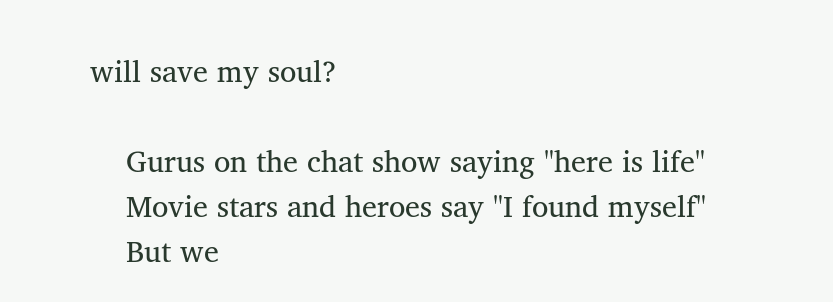will save my soul?

    Gurus on the chat show saying "here is life"
    Movie stars and heroes say "I found myself"
    But we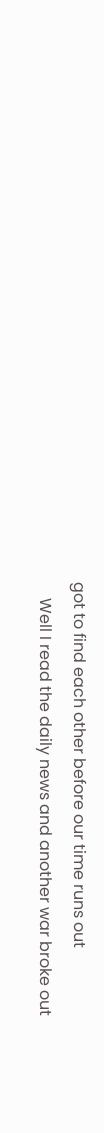got to find each other before our time runs out
    Well I read the daily news and another war broke out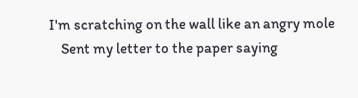I'm scratching on the wall like an angry mole
    Sent my letter to the paper saying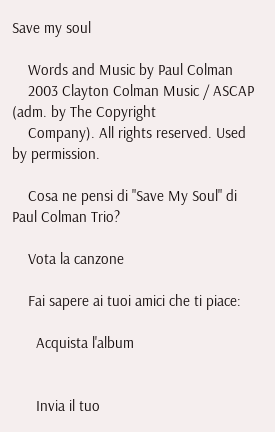Save my soul

    Words and Music by Paul Colman
    2003 Clayton Colman Music / ASCAP (adm. by The Copyright
    Company). All rights reserved. Used by permission.

    Cosa ne pensi di "Save My Soul" di Paul Colman Trio?

    Vota la canzone

    Fai sapere ai tuoi amici che ti piace:

      Acquista l'album


      Invia il tuo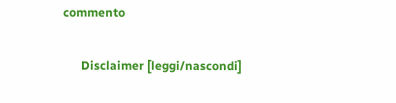commento

      Disclaimer [leggi/nascondi]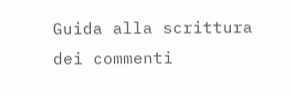Guida alla scrittura dei commenti